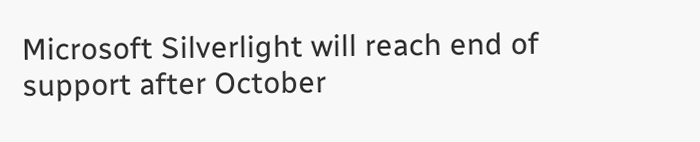Microsoft Silverlight will reach end of support after October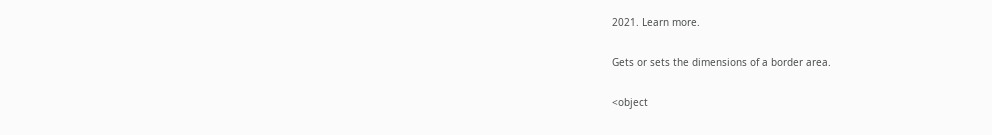2021. Learn more.

Gets or sets the dimensions of a border area.

<object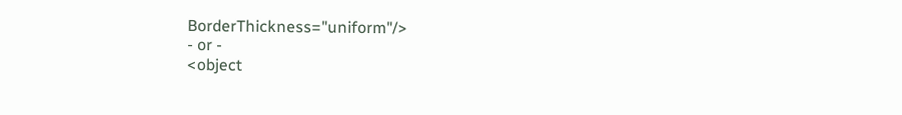BorderThickness="uniform"/>
- or -
<object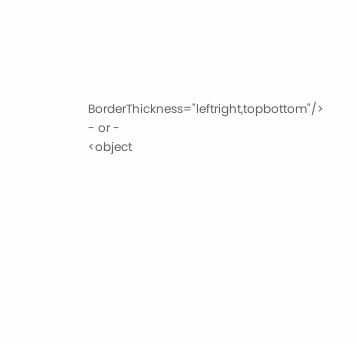BorderThickness="leftright,topbottom"/>
- or -
<object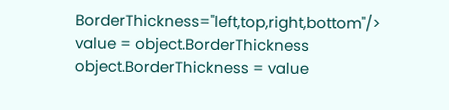BorderThickness="left,top,right,bottom"/>
value = object.BorderThickness
object.BorderThickness = value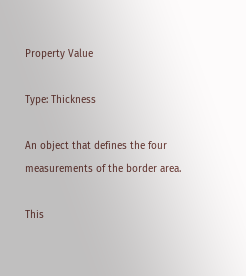Property Value

Type: Thickness

An object that defines the four measurements of the border area.

This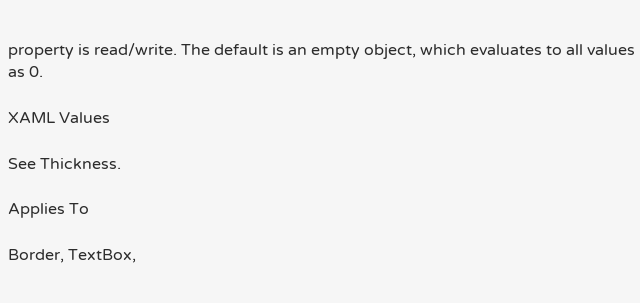property is read/write. The default is an empty object, which evaluates to all values as 0.

XAML Values

See Thickness.

Applies To

Border, TextBox,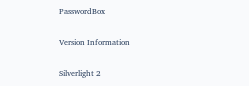PasswordBox

Version Information

Silverlight 2